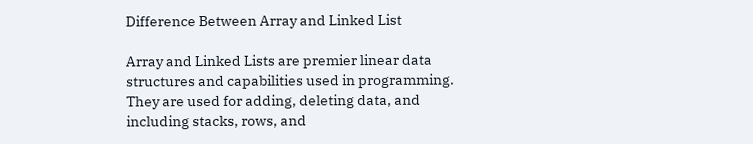Difference Between Array and Linked List

Array and Linked Lists are premier linear data structures and capabilities used in programming. They are used for adding, deleting data, and including stacks, rows, and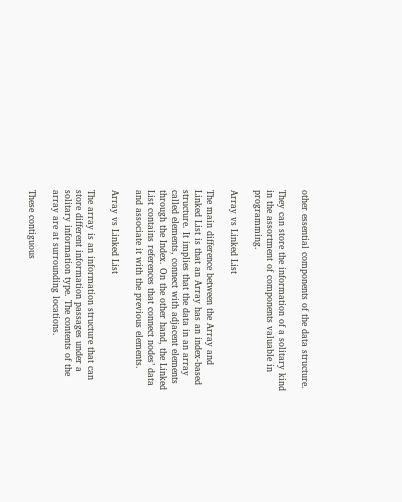other essential components of the data structure.

They can store the information of a solitary kind in the assortment of components valuable in programming.

Array vs Linked List

The main difference between the Array and Linked List is that an Array has an index-based structure. It implies that the data in an array called elements, connect with adjacent elements through the Index. On the other hand, the Linked List contains references that connect nodes’ data and associate it with the previous elements.

Array vs Linked List

The array is an information structure that can store different information passages under a solitary information type. The contents of the array are at surrounding locations.

These contiguous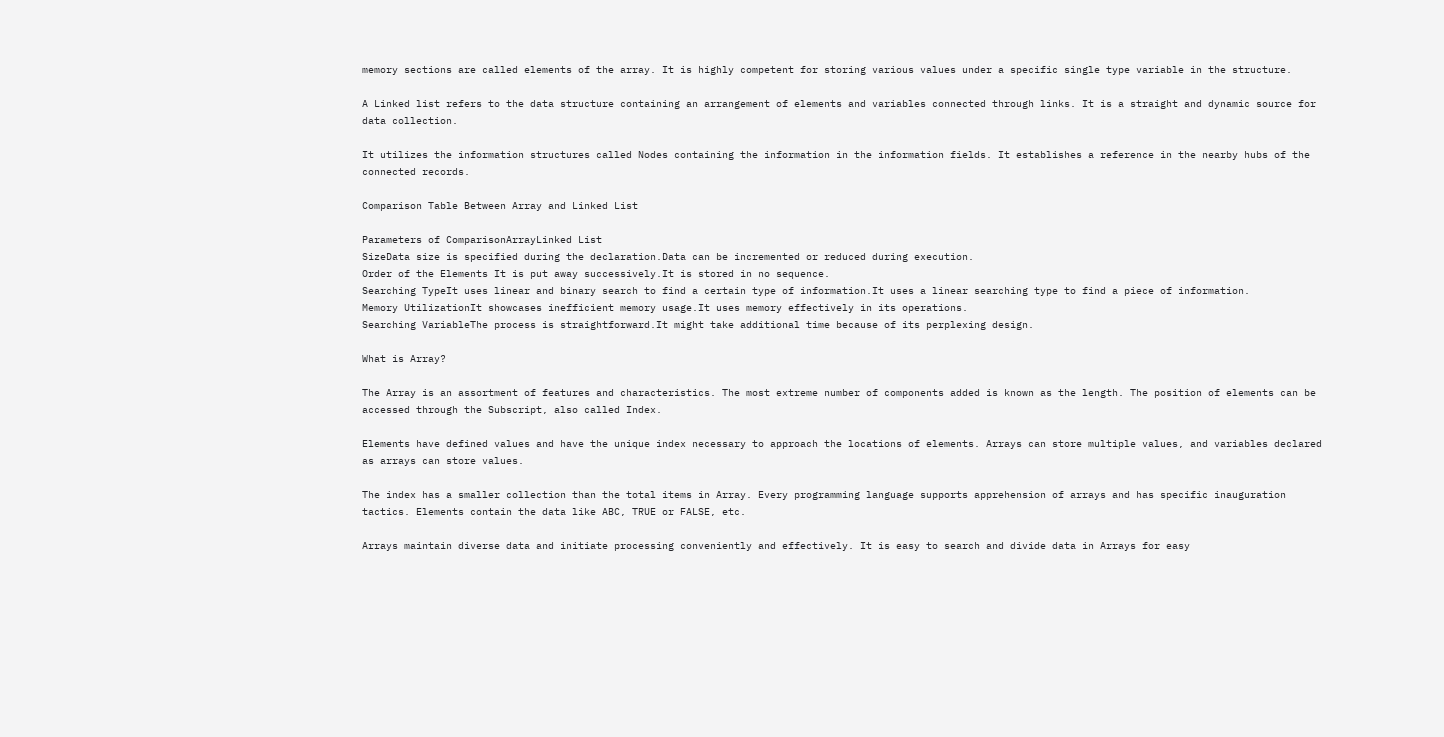memory sections are called elements of the array. It is highly competent for storing various values under a specific single type variable in the structure.

A Linked list refers to the data structure containing an arrangement of elements and variables connected through links. It is a straight and dynamic source for data collection.

It utilizes the information structures called Nodes containing the information in the information fields. It establishes a reference in the nearby hubs of the connected records.

Comparison Table Between Array and Linked List

Parameters of ComparisonArrayLinked List
SizeData size is specified during the declaration.Data can be incremented or reduced during execution.
Order of the Elements It is put away successively.It is stored in no sequence.
Searching TypeIt uses linear and binary search to find a certain type of information.It uses a linear searching type to find a piece of information.
Memory UtilizationIt showcases inefficient memory usage.It uses memory effectively in its operations.
Searching VariableThe process is straightforward.It might take additional time because of its perplexing design.

What is Array?

The Array is an assortment of features and characteristics. The most extreme number of components added is known as the length. The position of elements can be accessed through the Subscript, also called Index.

Elements have defined values and have the unique index necessary to approach the locations of elements. Arrays can store multiple values, and variables declared as arrays can store values.

The index has a smaller collection than the total items in Array. Every programming language supports apprehension of arrays and has specific inauguration tactics. Elements contain the data like ABC, TRUE or FALSE, etc.

Arrays maintain diverse data and initiate processing conveniently and effectively. It is easy to search and divide data in Arrays for easy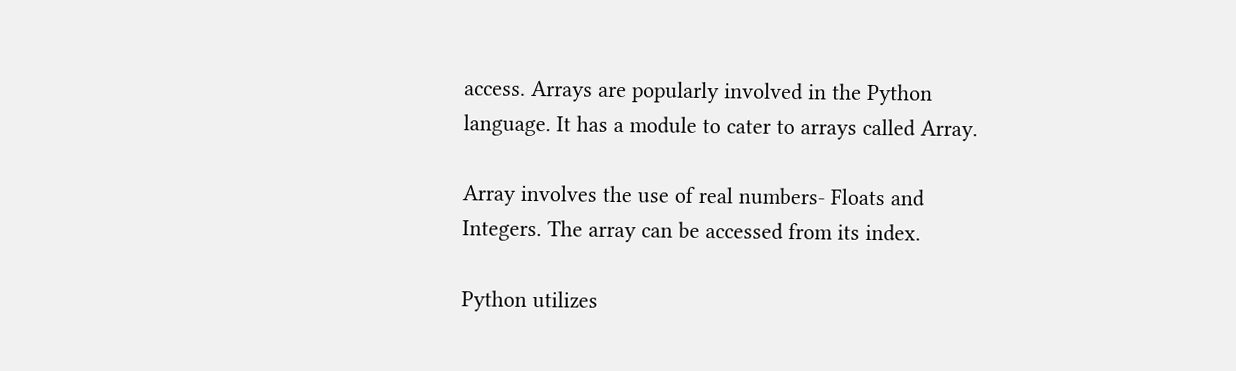access. Arrays are popularly involved in the Python language. It has a module to cater to arrays called Array.

Array involves the use of real numbers- Floats and Integers. The array can be accessed from its index.

Python utilizes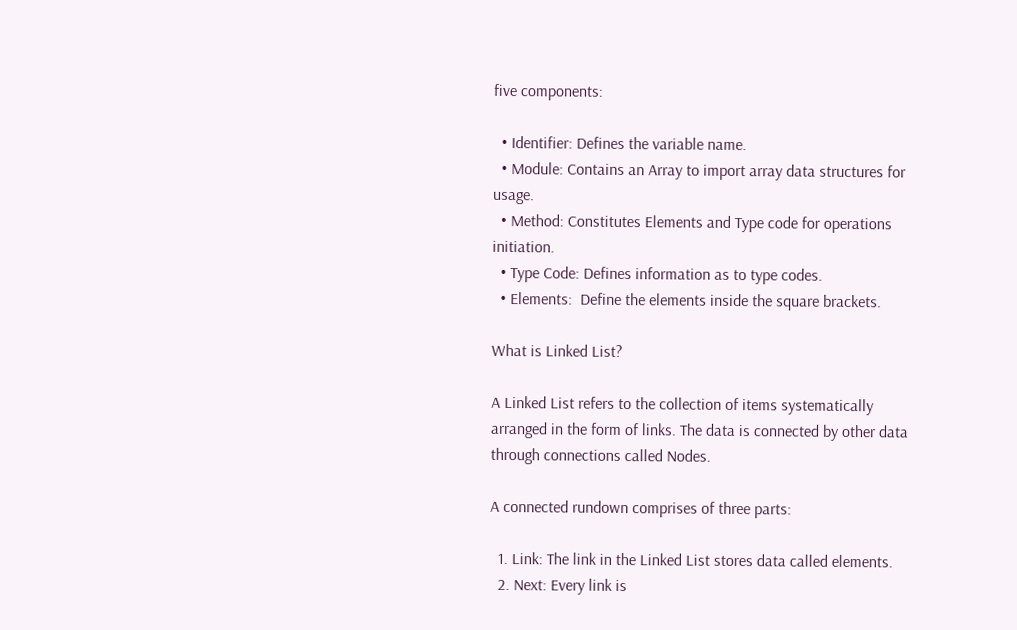five components:

  • Identifier: Defines the variable name.
  • Module: Contains an Array to import array data structures for usage.
  • Method: Constitutes Elements and Type code for operations initiation.
  • Type Code: Defines information as to type codes.
  • Elements:  Define the elements inside the square brackets.

What is Linked List?

A Linked List refers to the collection of items systematically arranged in the form of links. The data is connected by other data through connections called Nodes.

A connected rundown comprises of three parts:

  1. Link: The link in the Linked List stores data called elements.
  2. Next: Every link is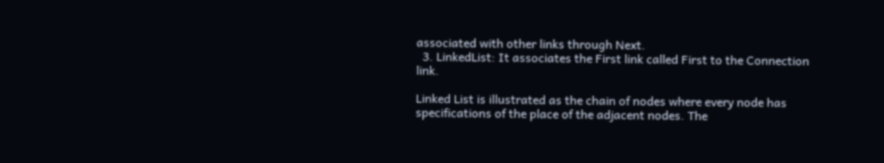associated with other links through Next.
  3. LinkedList: It associates the First link called First to the Connection link.

Linked List is illustrated as the chain of nodes where every node has specifications of the place of the adjacent nodes. The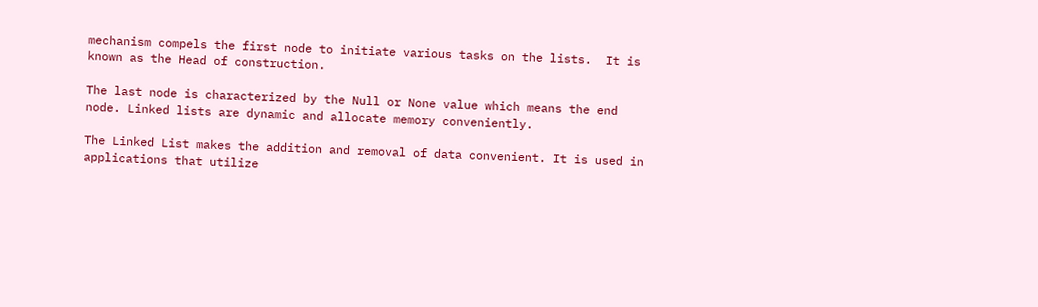mechanism compels the first node to initiate various tasks on the lists.  It is known as the Head of construction.

The last node is characterized by the Null or None value which means the end node. Linked lists are dynamic and allocate memory conveniently.

The Linked List makes the addition and removal of data convenient. It is used in applications that utilize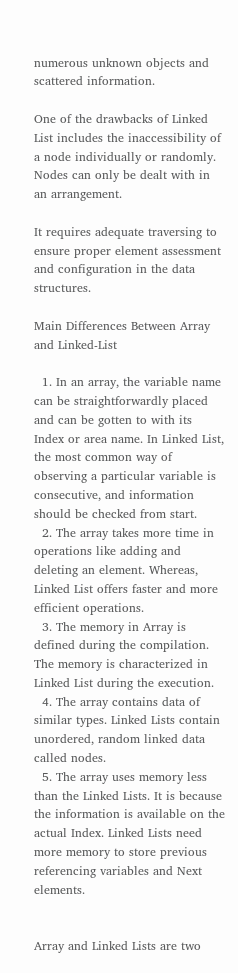numerous unknown objects and scattered information.

One of the drawbacks of Linked List includes the inaccessibility of a node individually or randomly. Nodes can only be dealt with in an arrangement.

It requires adequate traversing to ensure proper element assessment and configuration in the data structures.

Main Differences Between Array and Linked-List

  1. In an array, the variable name can be straightforwardly placed and can be gotten to with its Index or area name. In Linked List, the most common way of observing a particular variable is consecutive, and information should be checked from start.
  2. The array takes more time in operations like adding and deleting an element. Whereas, Linked List offers faster and more efficient operations.
  3. The memory in Array is defined during the compilation. The memory is characterized in Linked List during the execution.
  4. The array contains data of similar types. Linked Lists contain unordered, random linked data called nodes.
  5. The array uses memory less than the Linked Lists. It is because the information is available on the actual Index. Linked Lists need more memory to store previous referencing variables and Next elements.


Array and Linked Lists are two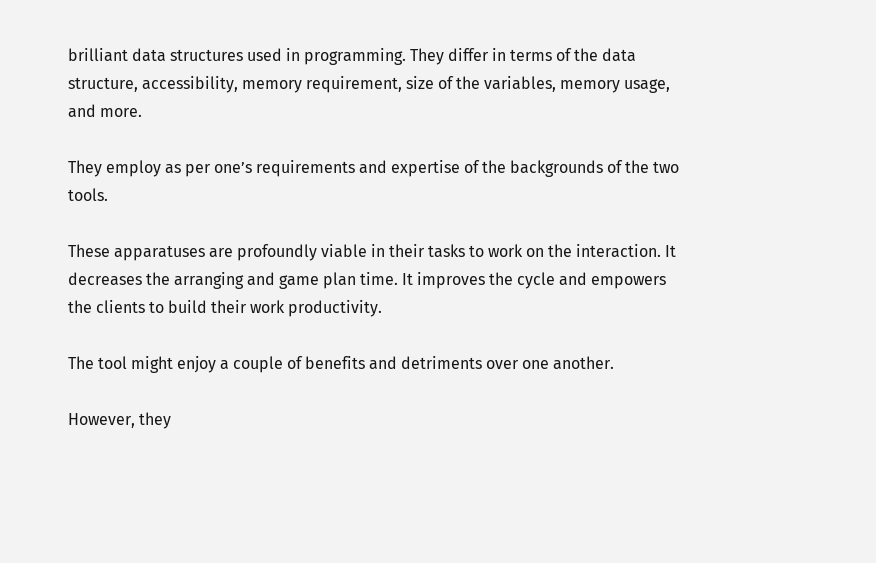brilliant data structures used in programming. They differ in terms of the data structure, accessibility, memory requirement, size of the variables, memory usage, and more.

They employ as per one’s requirements and expertise of the backgrounds of the two tools.

These apparatuses are profoundly viable in their tasks to work on the interaction. It decreases the arranging and game plan time. It improves the cycle and empowers the clients to build their work productivity.

The tool might enjoy a couple of benefits and detriments over one another.

However, they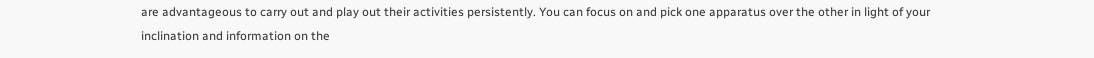are advantageous to carry out and play out their activities persistently. You can focus on and pick one apparatus over the other in light of your inclination and information on the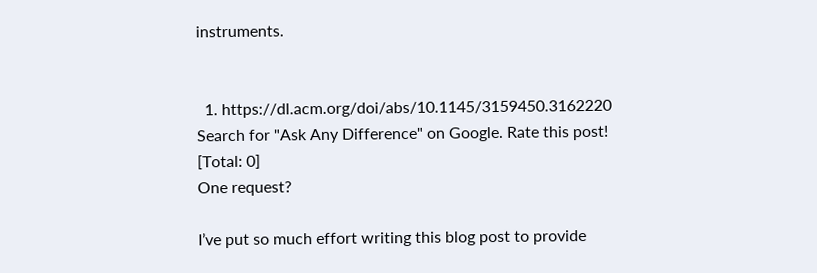instruments.


  1. https://dl.acm.org/doi/abs/10.1145/3159450.3162220
Search for "Ask Any Difference" on Google. Rate this post!
[Total: 0]
One request?

I’ve put so much effort writing this blog post to provide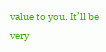value to you. It’ll be very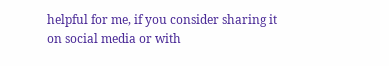helpful for me, if you consider sharing it on social media or with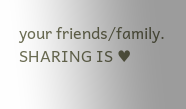your friends/family. SHARING IS ♥